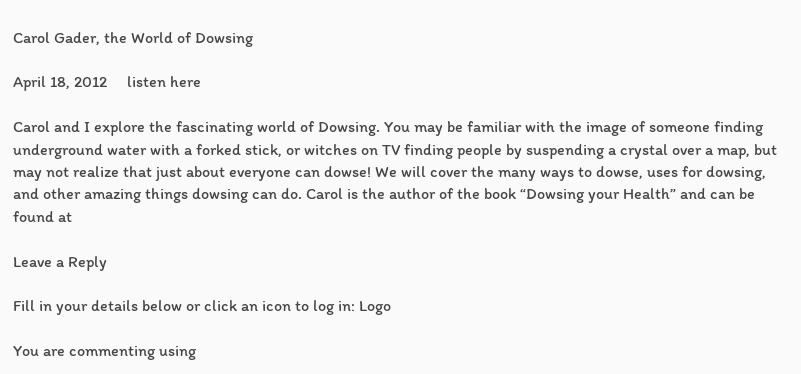Carol Gader, the World of Dowsing

April 18, 2012     listen here

Carol and I explore the fascinating world of Dowsing. You may be familiar with the image of someone finding underground water with a forked stick, or witches on TV finding people by suspending a crystal over a map, but may not realize that just about everyone can dowse! We will cover the many ways to dowse, uses for dowsing, and other amazing things dowsing can do. Carol is the author of the book “Dowsing your Health” and can be found at

Leave a Reply

Fill in your details below or click an icon to log in: Logo

You are commenting using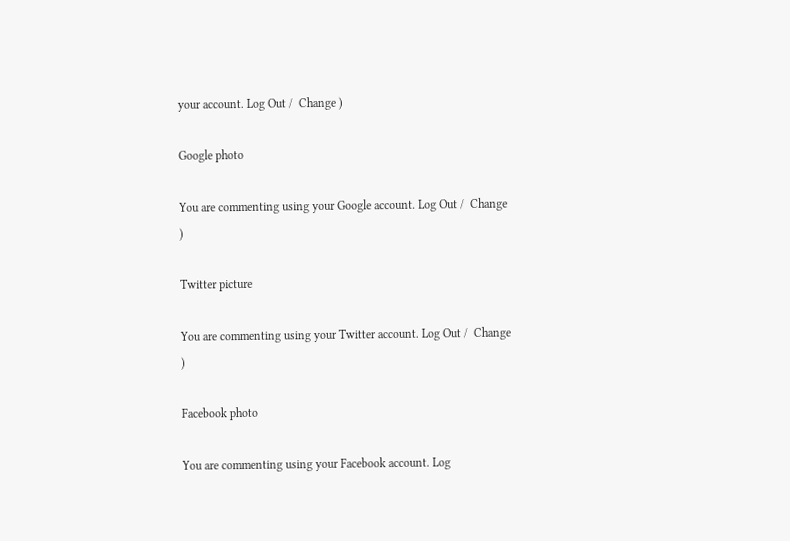your account. Log Out /  Change )

Google photo

You are commenting using your Google account. Log Out /  Change )

Twitter picture

You are commenting using your Twitter account. Log Out /  Change )

Facebook photo

You are commenting using your Facebook account. Log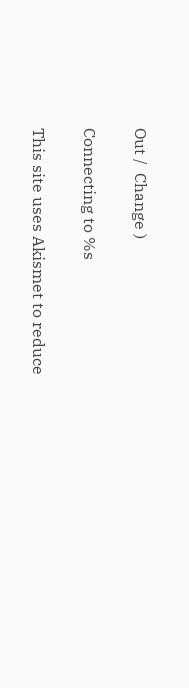Out /  Change )

Connecting to %s

This site uses Akismet to reduce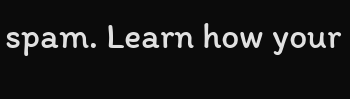spam. Learn how your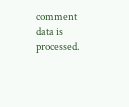comment data is processed.